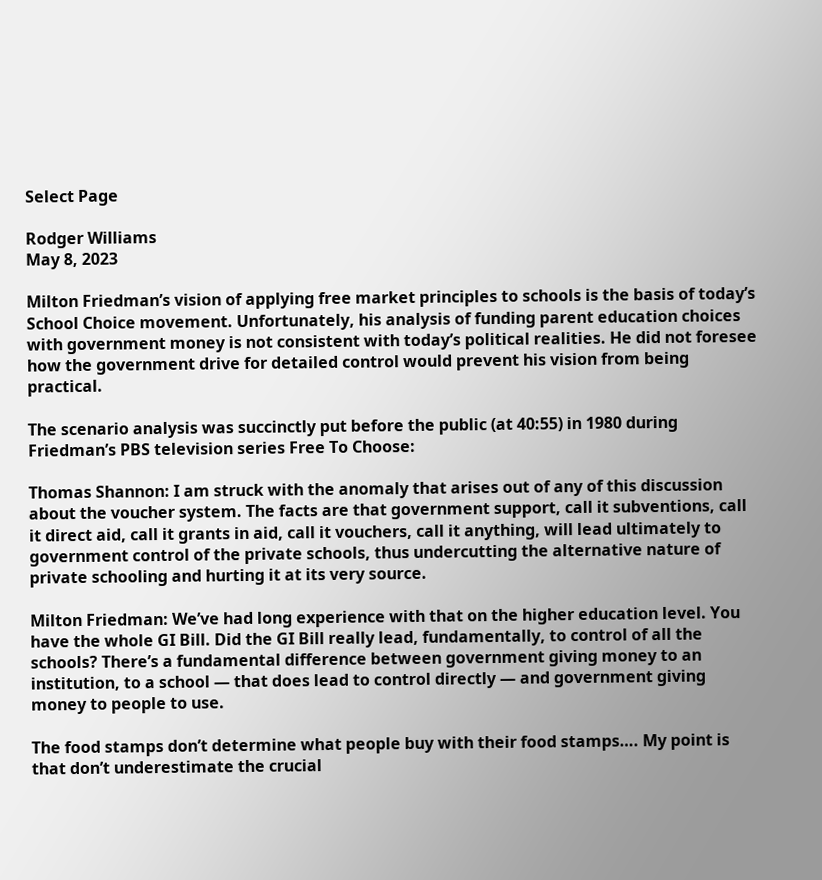Select Page

Rodger Williams
May 8, 2023

Milton Friedman’s vision of applying free market principles to schools is the basis of today’s School Choice movement. Unfortunately, his analysis of funding parent education choices with government money is not consistent with today’s political realities. He did not foresee how the government drive for detailed control would prevent his vision from being practical.

The scenario analysis was succinctly put before the public (at 40:55) in 1980 during Friedman’s PBS television series Free To Choose:

Thomas Shannon: I am struck with the anomaly that arises out of any of this discussion about the voucher system. The facts are that government support, call it subventions, call it direct aid, call it grants in aid, call it vouchers, call it anything, will lead ultimately to government control of the private schools, thus undercutting the alternative nature of private schooling and hurting it at its very source.

Milton Friedman: We’ve had long experience with that on the higher education level. You have the whole GI Bill. Did the GI Bill really lead, fundamentally, to control of all the schools? There’s a fundamental difference between government giving money to an institution, to a school — that does lead to control directly — and government giving money to people to use.

The food stamps don’t determine what people buy with their food stamps…. My point is that don’t underestimate the crucial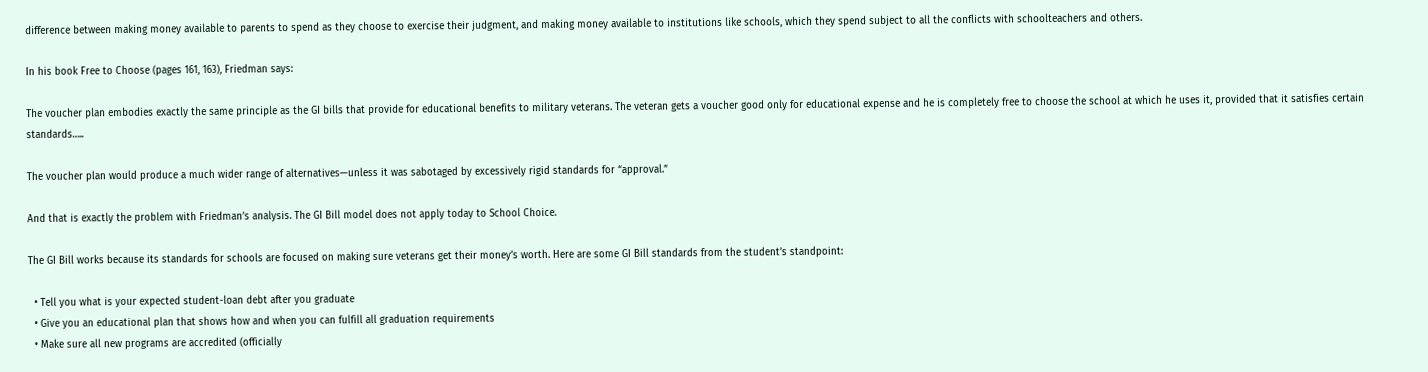difference between making money available to parents to spend as they choose to exercise their judgment, and making money available to institutions like schools, which they spend subject to all the conflicts with schoolteachers and others.

In his book Free to Choose (pages 161, 163), Friedman says:

The voucher plan embodies exactly the same principle as the GI bills that provide for educational benefits to military veterans. The veteran gets a voucher good only for educational expense and he is completely free to choose the school at which he uses it, provided that it satisfies certain standards…..

The voucher plan would produce a much wider range of alternatives—unless it was sabotaged by excessively rigid standards for “approval.”

And that is exactly the problem with Friedman’s analysis. The GI Bill model does not apply today to School Choice.

The GI Bill works because its standards for schools are focused on making sure veterans get their money’s worth. Here are some GI Bill standards from the student’s standpoint:

  • Tell you what is your expected student-loan debt after you graduate
  • Give you an educational plan that shows how and when you can fulfill all graduation requirements
  • Make sure all new programs are accredited (officially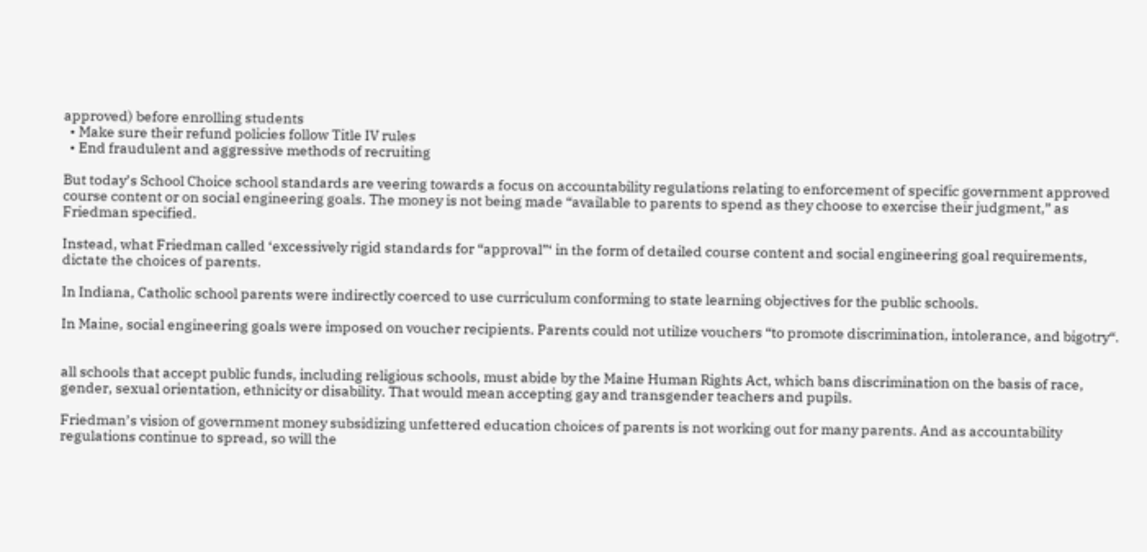approved) before enrolling students
  • Make sure their refund policies follow Title IV rules
  • End fraudulent and aggressive methods of recruiting

But today’s School Choice school standards are veering towards a focus on accountability regulations relating to enforcement of specific government approved course content or on social engineering goals. The money is not being made “available to parents to spend as they choose to exercise their judgment,” as Friedman specified.

Instead, what Friedman called ‘excessively rigid standards for “approval”‘ in the form of detailed course content and social engineering goal requirements, dictate the choices of parents.

In Indiana, Catholic school parents were indirectly coerced to use curriculum conforming to state learning objectives for the public schools.

In Maine, social engineering goals were imposed on voucher recipients. Parents could not utilize vouchers “to promote discrimination, intolerance, and bigotry“.


all schools that accept public funds, including religious schools, must abide by the Maine Human Rights Act, which bans discrimination on the basis of race, gender, sexual orientation, ethnicity or disability. That would mean accepting gay and transgender teachers and pupils.

Friedman’s vision of government money subsidizing unfettered education choices of parents is not working out for many parents. And as accountability regulations continue to spread, so will the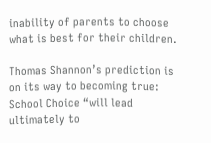inability of parents to choose what is best for their children.

Thomas Shannon’s prediction is on its way to becoming true: School Choice “will lead ultimately to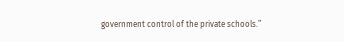government control of the private schools.”